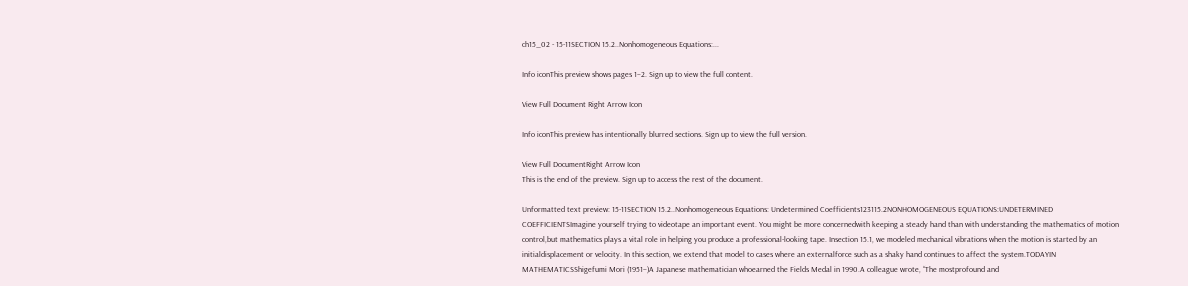ch15_02 - 15-11SECTION 15.2..Nonhomogeneous Equations:...

Info iconThis preview shows pages 1–2. Sign up to view the full content.

View Full Document Right Arrow Icon

Info iconThis preview has intentionally blurred sections. Sign up to view the full version.

View Full DocumentRight Arrow Icon
This is the end of the preview. Sign up to access the rest of the document.

Unformatted text preview: 15-11SECTION 15.2..Nonhomogeneous Equations: Undetermined Coefficients123115.2NONHOMOGENEOUS EQUATIONS:UNDETERMINED COEFFICIENTSImagine yourself trying to videotape an important event. You might be more concernedwith keeping a steady hand than with understanding the mathematics of motion control,but mathematics plays a vital role in helping you produce a professional-looking tape. Insection 15.1, we modeled mechanical vibrations when the motion is started by an initialdisplacement or velocity. In this section, we extend that model to cases where an externalforce such as a shaky hand continues to affect the system.TODAYIN MATHEMATICSShigefumi Mori (1951–)A Japanese mathematician whoearned the Fields Medal in 1990.A colleague wrote, “The mostprofound and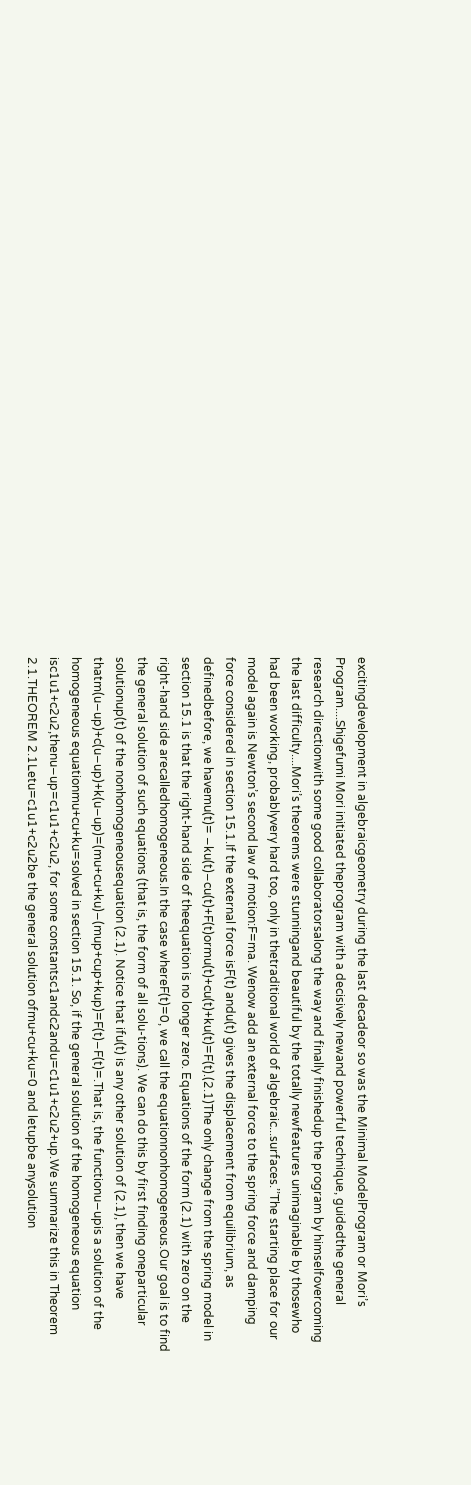excitingdevelopment in algebraicgeometry during the last decadeor so was the Minimal ModelProgram or Mori’s Program....Shigefumi Mori initiated theprogram with a decisively newand powerful technique, guidedthe general research directionwith some good collaboratorsalong the way and finally finishedup the program by himselfovercoming the last difficulty....Mori’s theorems were stunningand beautiful by the totally newfeatures unimaginable by thosewho had been working, probablyvery hard too, only in thetraditional world of algebraic...surfaces.’’The starting place for our model again is Newton’s second law of motion:F=ma. Wenow add an external force to the spring force and damping force considered in section 15.1.If the external force isF(t) andu(t) gives the displacement from equilibrium, as definedbefore, we havemu(t)= −ku(t)−cu(t)+F(t)ormu(t)+cu(t)+ku(t)=F(t).(2.1)The only change from the spring model in section 15.1 is that the right-hand side of theequation is no longer zero. Equations of the form (2.1) with zero on the right-hand side arecalledhomogeneous.In the case whereF(t)=0, we call the equationnonhomogeneous.Our goal is to find the general solution of such equations (that is, the form of all solu-tions). We can do this by first finding oneparticular solutionup(t) of the nonhomogeneousequation (2.1). Notice that ifu(t) is any other solution of (2.1), then we have thatm(u−up)+c(u−up)+k(u−up)=(mu+cu+ku)−(mup+cup+kup)=F(t)−F(t)=.That is, the functionu−upis a solution of the homogeneous equationmu+cu+ku=solved in section 15.1. So, if the general solution of the homogeneous equation isc1u1+c2u2,thenu−up=c1u1+c2u2, for some constantsc1andc2andu=c1u1+c2u2+up.We summarize this in Theorem 2.1.THEOREM 2.1Letu=c1u1+c2u2be the general solution ofmu+cu+ku=0 and letupbe anysolution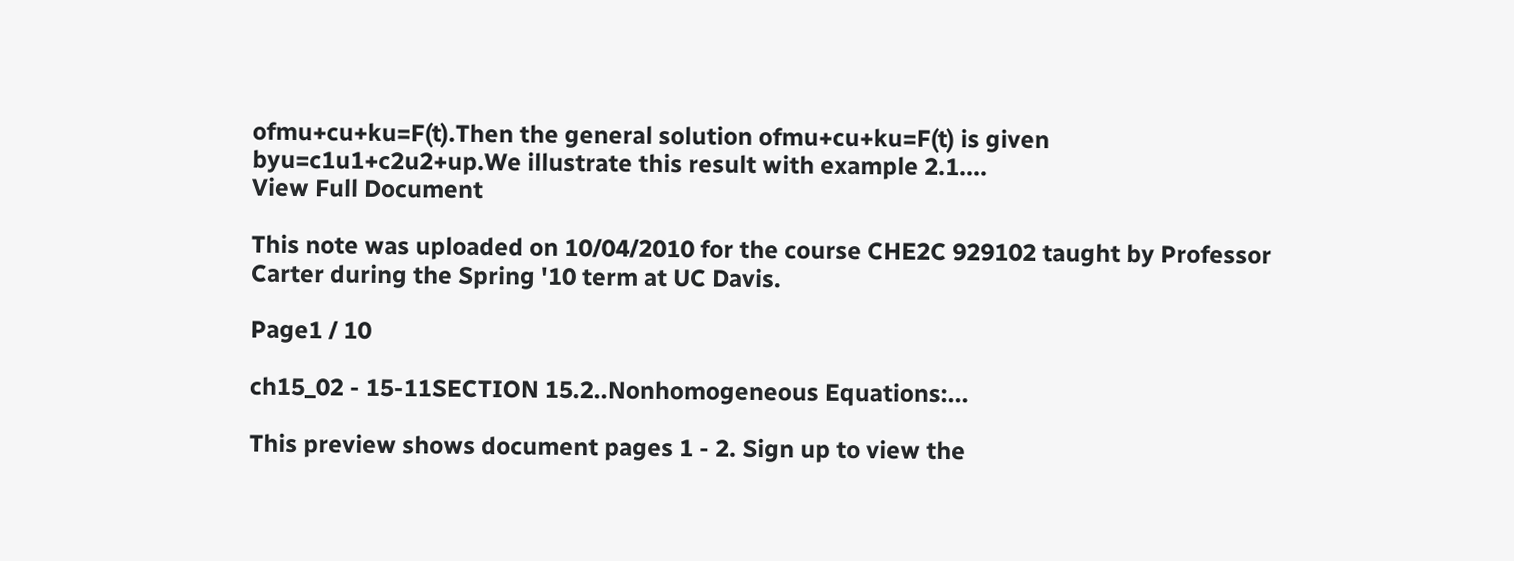ofmu+cu+ku=F(t).Then the general solution ofmu+cu+ku=F(t) is given byu=c1u1+c2u2+up.We illustrate this result with example 2.1....
View Full Document

This note was uploaded on 10/04/2010 for the course CHE2C 929102 taught by Professor Carter during the Spring '10 term at UC Davis.

Page1 / 10

ch15_02 - 15-11SECTION 15.2..Nonhomogeneous Equations:...

This preview shows document pages 1 - 2. Sign up to view the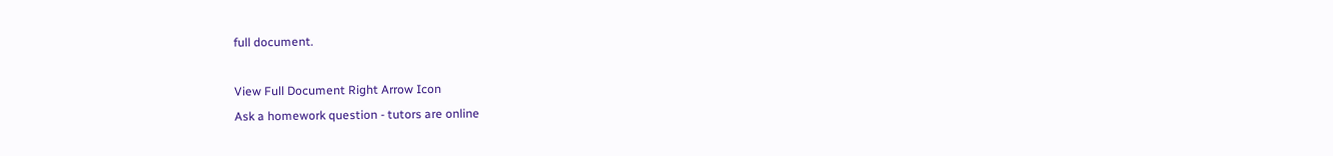full document.

View Full Document Right Arrow Icon
Ask a homework question - tutors are online